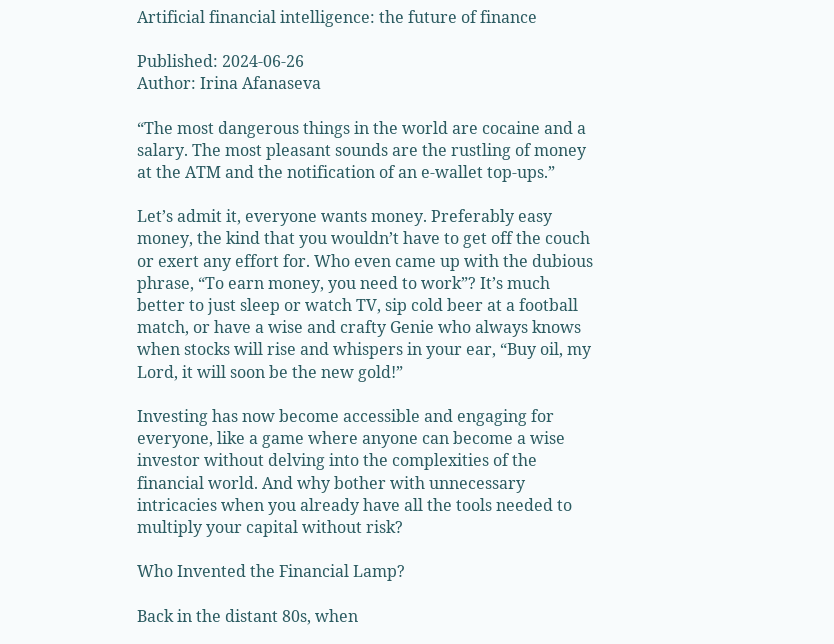Artificial financial intelligence: the future of finance

Published: 2024-06-26
Author: Irina Afanaseva

“The most dangerous things in the world are cocaine and a salary. The most pleasant sounds are the rustling of money at the ATM and the notification of an e-wallet top-ups.”

Let’s admit it, everyone wants money. Preferably easy money, the kind that you wouldn’t have to get off the couch or exert any effort for. Who even came up with the dubious phrase, “To earn money, you need to work”? It’s much better to just sleep or watch TV, sip cold beer at a football match, or have a wise and crafty Genie who always knows when stocks will rise and whispers in your ear, “Buy oil, my Lord, it will soon be the new gold!”

Investing has now become accessible and engaging for everyone, like a game where anyone can become a wise investor without delving into the complexities of the financial world. And why bother with unnecessary intricacies when you already have all the tools needed to multiply your capital without risk?

Who Invented the Financial Lamp?

Back in the distant 80s, when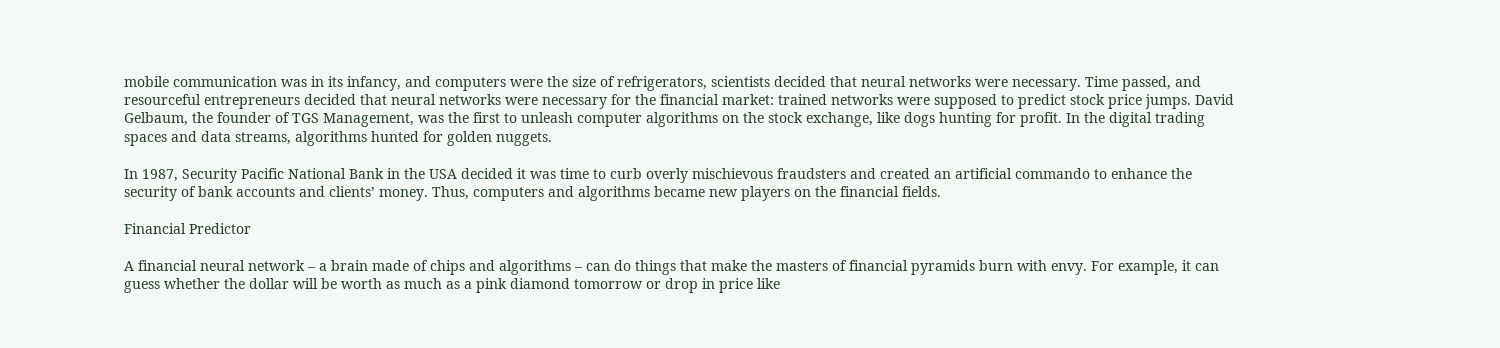mobile communication was in its infancy, and computers were the size of refrigerators, scientists decided that neural networks were necessary. Time passed, and resourceful entrepreneurs decided that neural networks were necessary for the financial market: trained networks were supposed to predict stock price jumps. David Gelbaum, the founder of TGS Management, was the first to unleash computer algorithms on the stock exchange, like dogs hunting for profit. In the digital trading spaces and data streams, algorithms hunted for golden nuggets.

In 1987, Security Pacific National Bank in the USA decided it was time to curb overly mischievous fraudsters and created an artificial commando to enhance the security of bank accounts and clients’ money. Thus, computers and algorithms became new players on the financial fields.

Financial Predictor

A financial neural network – a brain made of chips and algorithms – can do things that make the masters of financial pyramids burn with envy. For example, it can guess whether the dollar will be worth as much as a pink diamond tomorrow or drop in price like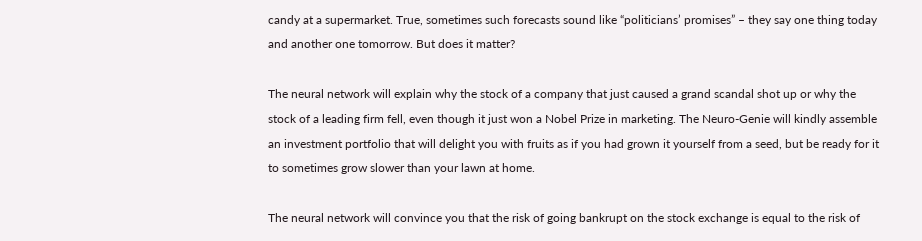candy at a supermarket. True, sometimes such forecasts sound like “politicians’ promises” – they say one thing today and another one tomorrow. But does it matter?

The neural network will explain why the stock of a company that just caused a grand scandal shot up or why the stock of a leading firm fell, even though it just won a Nobel Prize in marketing. The Neuro-Genie will kindly assemble an investment portfolio that will delight you with fruits as if you had grown it yourself from a seed, but be ready for it to sometimes grow slower than your lawn at home.

The neural network will convince you that the risk of going bankrupt on the stock exchange is equal to the risk of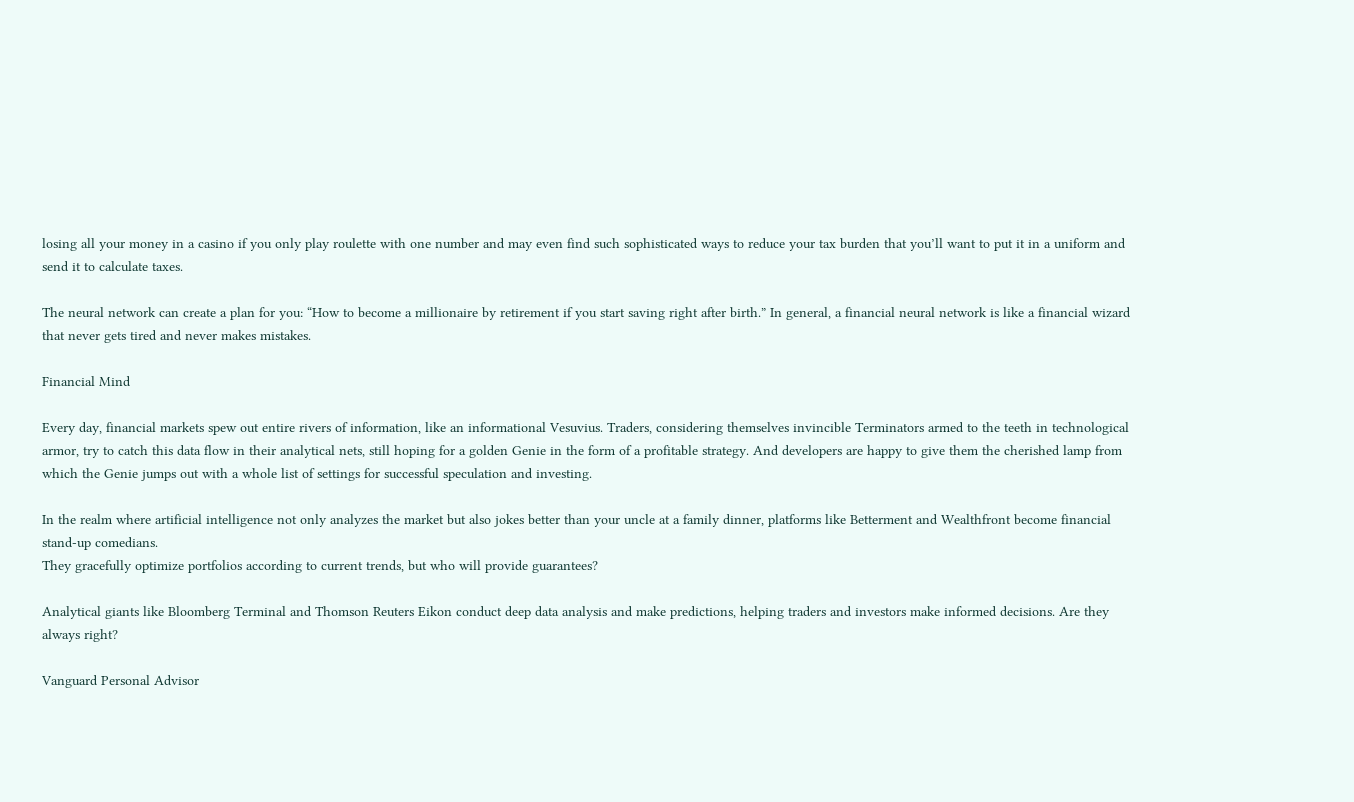losing all your money in a casino if you only play roulette with one number and may even find such sophisticated ways to reduce your tax burden that you’ll want to put it in a uniform and send it to calculate taxes.

The neural network can create a plan for you: “How to become a millionaire by retirement if you start saving right after birth.” In general, a financial neural network is like a financial wizard that never gets tired and never makes mistakes.

Financial Mind

Every day, financial markets spew out entire rivers of information, like an informational Vesuvius. Traders, considering themselves invincible Terminators armed to the teeth in technological armor, try to catch this data flow in their analytical nets, still hoping for a golden Genie in the form of a profitable strategy. And developers are happy to give them the cherished lamp from which the Genie jumps out with a whole list of settings for successful speculation and investing.

In the realm where artificial intelligence not only analyzes the market but also jokes better than your uncle at a family dinner, platforms like Betterment and Wealthfront become financial stand-up comedians.
They gracefully optimize portfolios according to current trends, but who will provide guarantees?

Analytical giants like Bloomberg Terminal and Thomson Reuters Eikon conduct deep data analysis and make predictions, helping traders and investors make informed decisions. Are they always right?

Vanguard Personal Advisor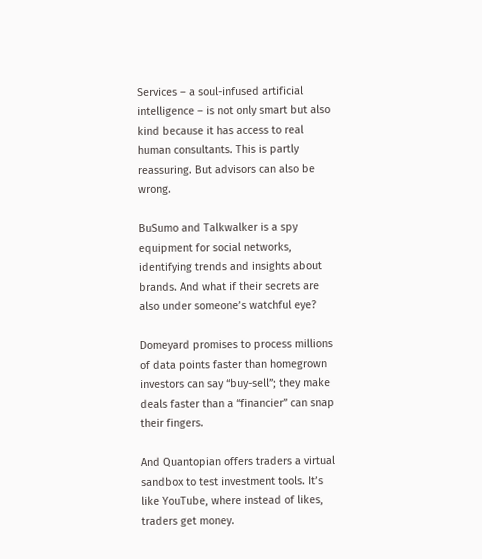Services – a soul-infused artificial intelligence – is not only smart but also kind because it has access to real human consultants. This is partly reassuring. But advisors can also be wrong.

BuSumo and Talkwalker is a spy equipment for social networks, identifying trends and insights about brands. And what if their secrets are also under someone’s watchful eye?

Domeyard promises to process millions of data points faster than homegrown investors can say “buy-sell”; they make deals faster than a “financier” can snap their fingers.

And Quantopian offers traders a virtual sandbox to test investment tools. It’s like YouTube, where instead of likes, traders get money.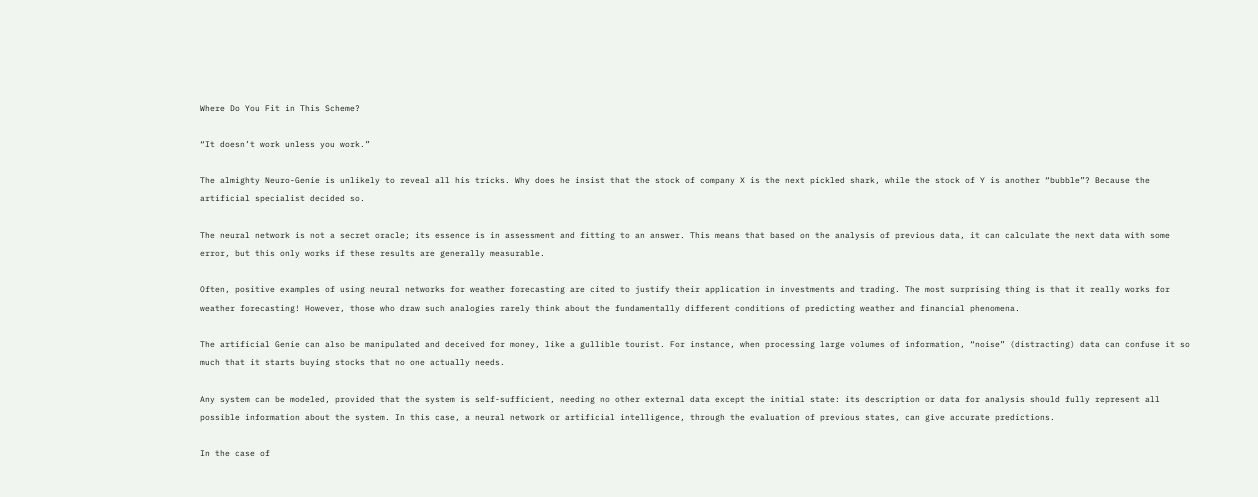Where Do You Fit in This Scheme?

“It doesn’t work unless you work.”

The almighty Neuro-Genie is unlikely to reveal all his tricks. Why does he insist that the stock of company X is the next pickled shark, while the stock of Y is another “bubble”? Because the artificial specialist decided so.

The neural network is not a secret oracle; its essence is in assessment and fitting to an answer. This means that based on the analysis of previous data, it can calculate the next data with some error, but this only works if these results are generally measurable.

Often, positive examples of using neural networks for weather forecasting are cited to justify their application in investments and trading. The most surprising thing is that it really works for weather forecasting! However, those who draw such analogies rarely think about the fundamentally different conditions of predicting weather and financial phenomena.

The artificial Genie can also be manipulated and deceived for money, like a gullible tourist. For instance, when processing large volumes of information, “noise” (distracting) data can confuse it so much that it starts buying stocks that no one actually needs.

Any system can be modeled, provided that the system is self-sufficient, needing no other external data except the initial state: its description or data for analysis should fully represent all possible information about the system. In this case, a neural network or artificial intelligence, through the evaluation of previous states, can give accurate predictions.

In the case of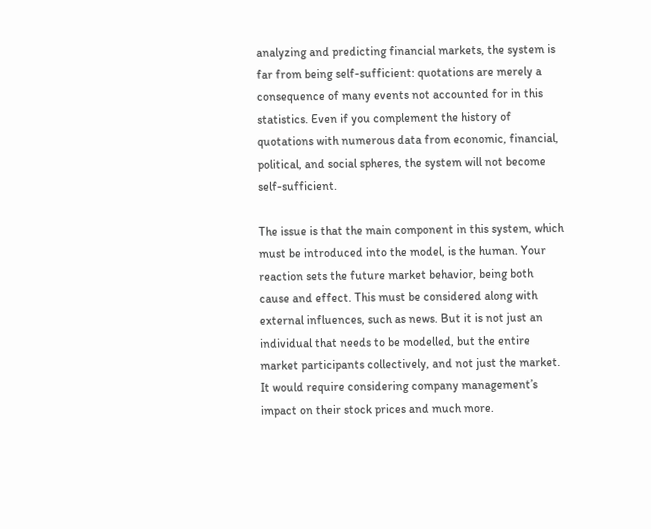analyzing and predicting financial markets, the system is far from being self-sufficient: quotations are merely a consequence of many events not accounted for in this statistics. Even if you complement the history of quotations with numerous data from economic, financial, political, and social spheres, the system will not become self-sufficient.

The issue is that the main component in this system, which must be introduced into the model, is the human. Your reaction sets the future market behavior, being both cause and effect. This must be considered along with external influences, such as news. But it is not just an individual that needs to be modelled, but the entire market participants collectively, and not just the market. It would require considering company management’s impact on their stock prices and much more.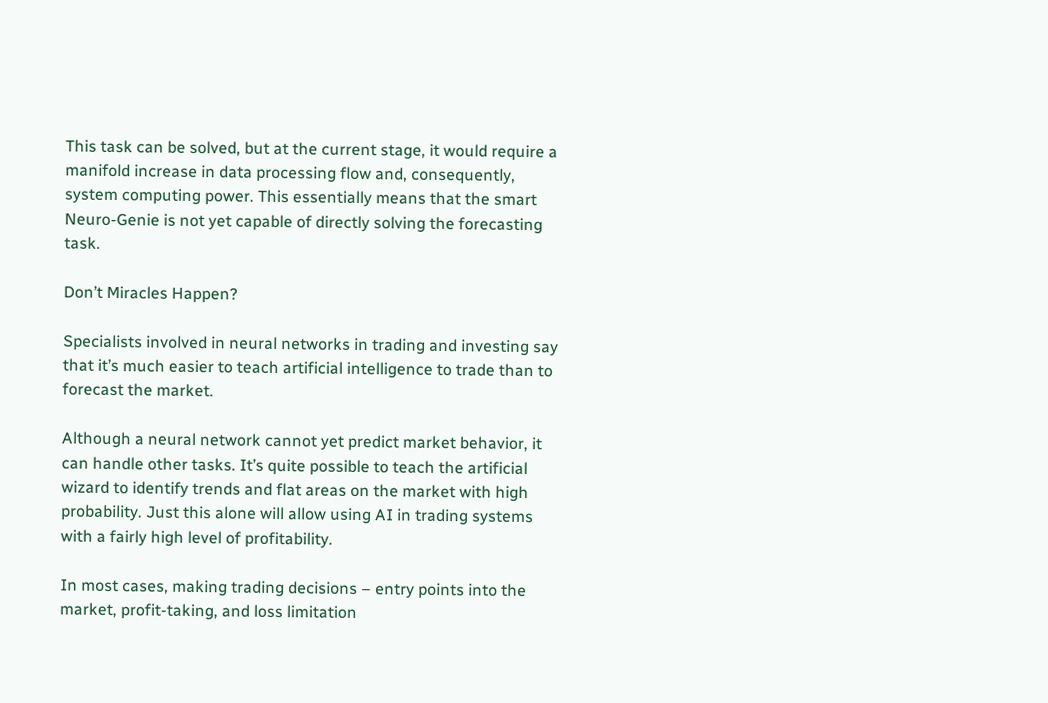This task can be solved, but at the current stage, it would require a manifold increase in data processing flow and, consequently, system computing power. This essentially means that the smart Neuro-Genie is not yet capable of directly solving the forecasting task.

Don’t Miracles Happen?

Specialists involved in neural networks in trading and investing say that it’s much easier to teach artificial intelligence to trade than to forecast the market.

Although a neural network cannot yet predict market behavior, it can handle other tasks. It’s quite possible to teach the artificial wizard to identify trends and flat areas on the market with high probability. Just this alone will allow using AI in trading systems with a fairly high level of profitability.

In most cases, making trading decisions – entry points into the market, profit-taking, and loss limitation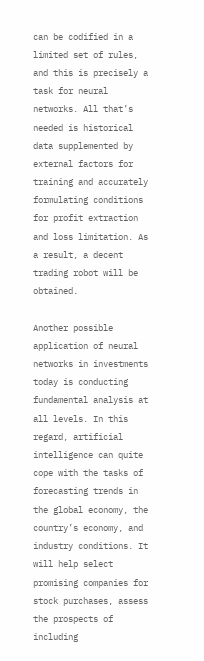can be codified in a limited set of rules, and this is precisely a task for neural networks. All that’s needed is historical data supplemented by external factors for training and accurately formulating conditions for profit extraction and loss limitation. As a result, a decent trading robot will be obtained.

Another possible application of neural networks in investments today is conducting fundamental analysis at all levels. In this regard, artificial intelligence can quite cope with the tasks of forecasting trends in the global economy, the country’s economy, and industry conditions. It will help select promising companies for stock purchases, assess the prospects of including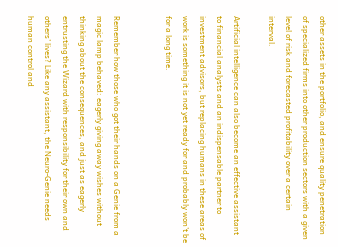other assets in the portfolio, and ensure quality penetration of specialized firms into other production sectors with a given level of risk and forecasted profitability over a certain interval.

Artificial intelligence can also become an effective assistant to financial analysts and an indispensable partner to investment advisors, but replacing humans in these areas of work is something it is not yet ready for and probably won’t be for a long time.


Remember how those who got their hands on a Genie from a magic lamp behaved: eagerly giving away wishes without thinking about the consequences, and just as eagerly entrusting the Wizard with responsibility for their own and others’ lives? Like any assistant, the Neuro-Genie needs human control and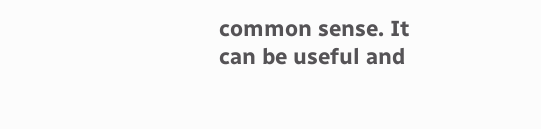common sense. It can be useful and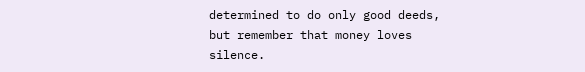determined to do only good deeds, but remember that money loves silence.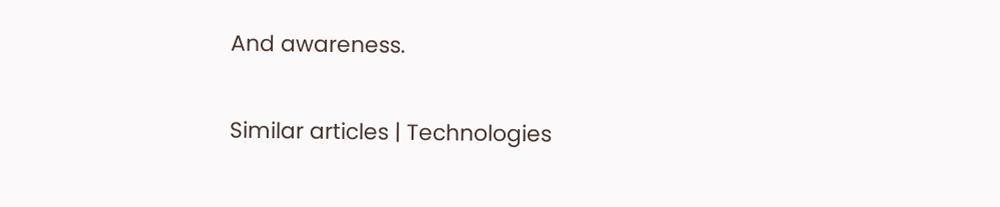And awareness.

Similar articles | Technologies